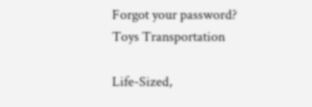Forgot your password?
Toys Transportation

Life-Sized,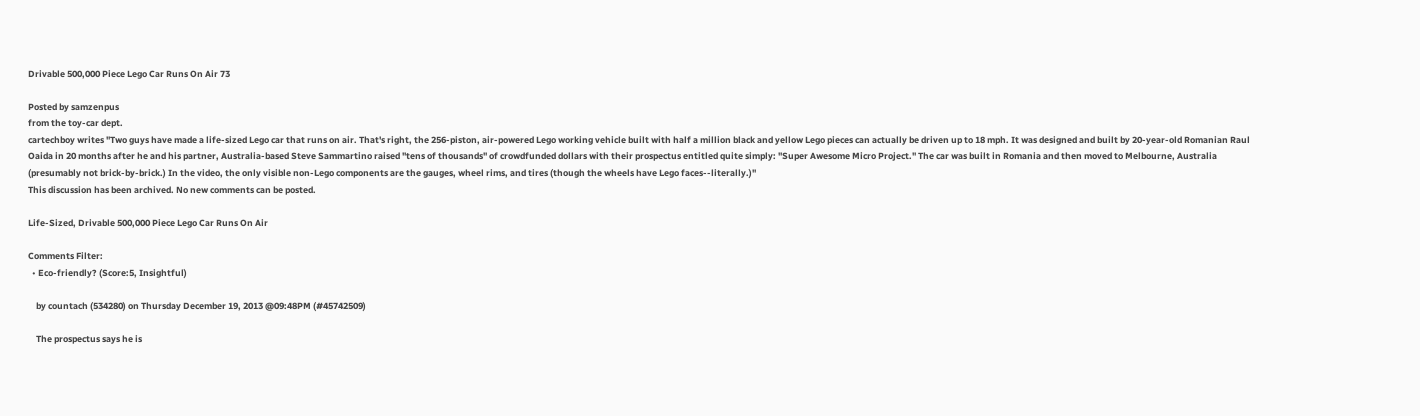Drivable 500,000 Piece Lego Car Runs On Air 73

Posted by samzenpus
from the toy-car dept.
cartechboy writes "Two guys have made a life-sized Lego car that runs on air. That's right, the 256-piston, air-powered Lego working vehicle built with half a million black and yellow Lego pieces can actually be driven up to 18 mph. It was designed and built by 20-year-old Romanian Raul Oaida in 20 months after he and his partner, Australia-based Steve Sammartino raised "tens of thousands" of crowdfunded dollars with their prospectus entitled quite simply: "Super Awesome Micro Project." The car was built in Romania and then moved to Melbourne, Australia (presumably not brick-by-brick.) In the video, the only visible non-Lego components are the gauges, wheel rims, and tires (though the wheels have Lego faces--literally.)"
This discussion has been archived. No new comments can be posted.

Life-Sized, Drivable 500,000 Piece Lego Car Runs On Air

Comments Filter:
  • Eco-friendly? (Score:5, Insightful)

    by countach (534280) on Thursday December 19, 2013 @09:48PM (#45742509)

    The prospectus says he is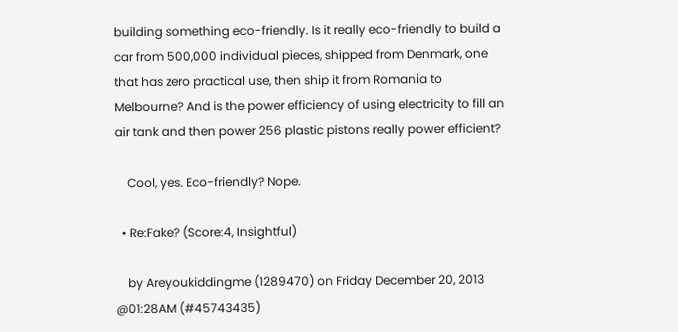building something eco-friendly. Is it really eco-friendly to build a car from 500,000 individual pieces, shipped from Denmark, one that has zero practical use, then ship it from Romania to Melbourne? And is the power efficiency of using electricity to fill an air tank and then power 256 plastic pistons really power efficient?

    Cool, yes. Eco-friendly? Nope.

  • Re:Fake? (Score:4, Insightful)

    by Areyoukiddingme (1289470) on Friday December 20, 2013 @01:28AM (#45743435)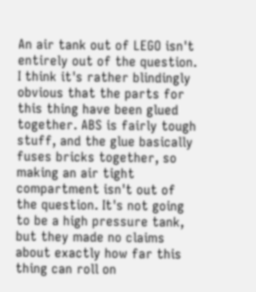An air tank out of LEGO isn't entirely out of the question. I think it's rather blindingly obvious that the parts for this thing have been glued together. ABS is fairly tough stuff, and the glue basically fuses bricks together, so making an air tight compartment isn't out of the question. It's not going to be a high pressure tank, but they made no claims about exactly how far this thing can roll on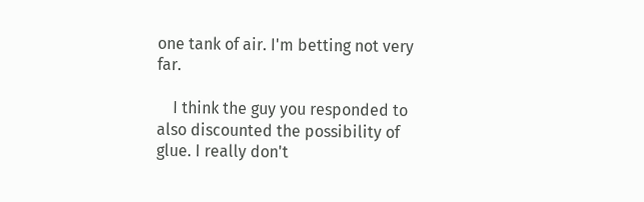one tank of air. I'm betting not very far.

    I think the guy you responded to also discounted the possibility of glue. I really don't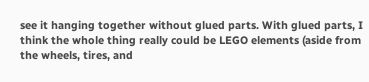see it hanging together without glued parts. With glued parts, I think the whole thing really could be LEGO elements (aside from the wheels, tires, and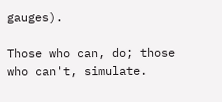gauges).

Those who can, do; those who can't, simulate.